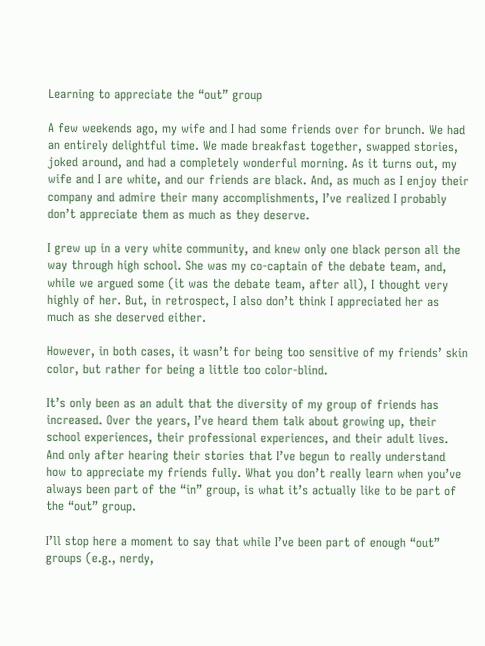Learning to appreciate the “out” group

A few weekends ago, my wife and I had some friends over for brunch. We had an entirely delightful time. We made breakfast together, swapped stories, joked around, and had a completely wonderful morning. As it turns out, my wife and I are white, and our friends are black. And, as much as I enjoy their company and admire their many accomplishments, I’ve realized I probably don’t appreciate them as much as they deserve.

I grew up in a very white community, and knew only one black person all the way through high school. She was my co-captain of the debate team, and, while we argued some (it was the debate team, after all), I thought very highly of her. But, in retrospect, I also don’t think I appreciated her as much as she deserved either.

However, in both cases, it wasn’t for being too sensitive of my friends’ skin color, but rather for being a little too color-blind.

It’s only been as an adult that the diversity of my group of friends has increased. Over the years, I’ve heard them talk about growing up, their school experiences, their professional experiences, and their adult lives. And only after hearing their stories that I’ve begun to really understand how to appreciate my friends fully. What you don’t really learn when you’ve always been part of the “in” group, is what it’s actually like to be part of the “out” group.

I’ll stop here a moment to say that while I’ve been part of enough “out” groups (e.g., nerdy,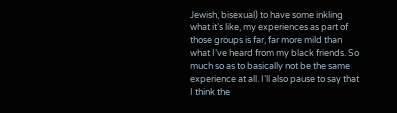Jewish, bisexual) to have some inkling what it’s like, my experiences as part of those groups is far, far more mild than what I’ve heard from my black friends. So much so as to basically not be the same experience at all. I’ll also pause to say that I think the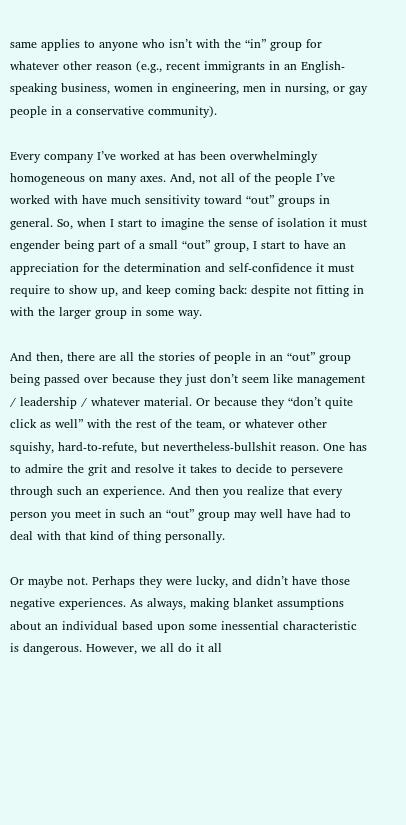same applies to anyone who isn’t with the “in” group for whatever other reason (e.g., recent immigrants in an English-speaking business, women in engineering, men in nursing, or gay people in a conservative community).

Every company I’ve worked at has been overwhelmingly homogeneous on many axes. And, not all of the people I’ve worked with have much sensitivity toward “out” groups in general. So, when I start to imagine the sense of isolation it must engender being part of a small “out” group, I start to have an appreciation for the determination and self-confidence it must require to show up, and keep coming back: despite not fitting in with the larger group in some way.

And then, there are all the stories of people in an “out” group being passed over because they just don’t seem like management / leadership / whatever material. Or because they “don’t quite click as well” with the rest of the team, or whatever other squishy, hard-to-refute, but nevertheless-bullshit reason. One has to admire the grit and resolve it takes to decide to persevere through such an experience. And then you realize that every person you meet in such an “out” group may well have had to deal with that kind of thing personally.

Or maybe not. Perhaps they were lucky, and didn’t have those negative experiences. As always, making blanket assumptions about an individual based upon some inessential characteristic is dangerous. However, we all do it all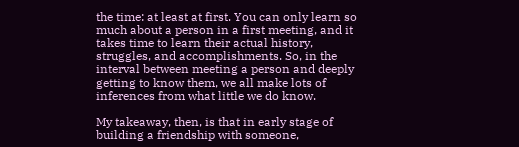the time: at least at first. You can only learn so much about a person in a first meeting, and it takes time to learn their actual history, struggles, and accomplishments. So, in the interval between meeting a person and deeply getting to know them, we all make lots of inferences from what little we do know.

My takeaway, then, is that in early stage of building a friendship with someone,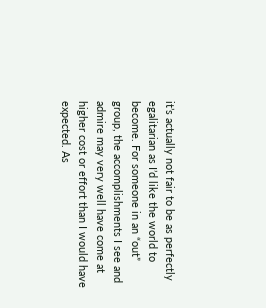it’s actually not fair to be as perfectly egalitarian as I’d like the world to become. For someone in an “out” group, the accomplishments I see and admire may very well have come at higher cost or effort than I would have expected. As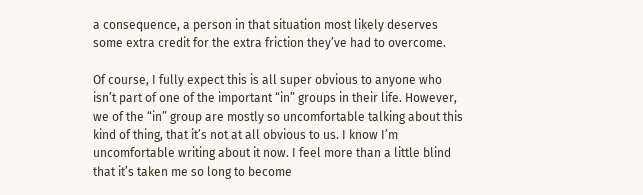a consequence, a person in that situation most likely deserves some extra credit for the extra friction they’ve had to overcome.

Of course, I fully expect this is all super obvious to anyone who isn’t part of one of the important “in” groups in their life. However, we of the “in” group are mostly so uncomfortable talking about this kind of thing, that it’s not at all obvious to us. I know I’m uncomfortable writing about it now. I feel more than a little blind that it’s taken me so long to become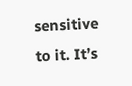sensitive to it. It’s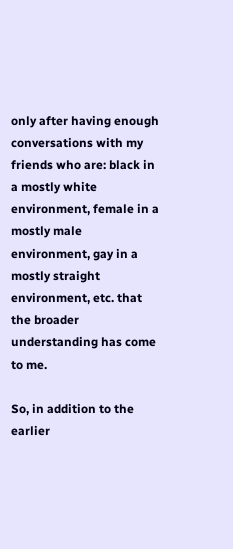only after having enough conversations with my friends who are: black in a mostly white environment, female in a mostly male environment, gay in a mostly straight environment, etc. that the broader understanding has come to me.

So, in addition to the earlier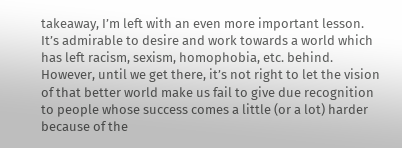takeaway, I’m left with an even more important lesson. It’s admirable to desire and work towards a world which has left racism, sexism, homophobia, etc. behind. However, until we get there, it’s not right to let the vision of that better world make us fail to give due recognition to people whose success comes a little (or a lot) harder because of the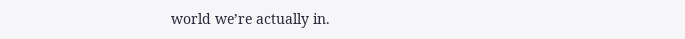world we’re actually in.